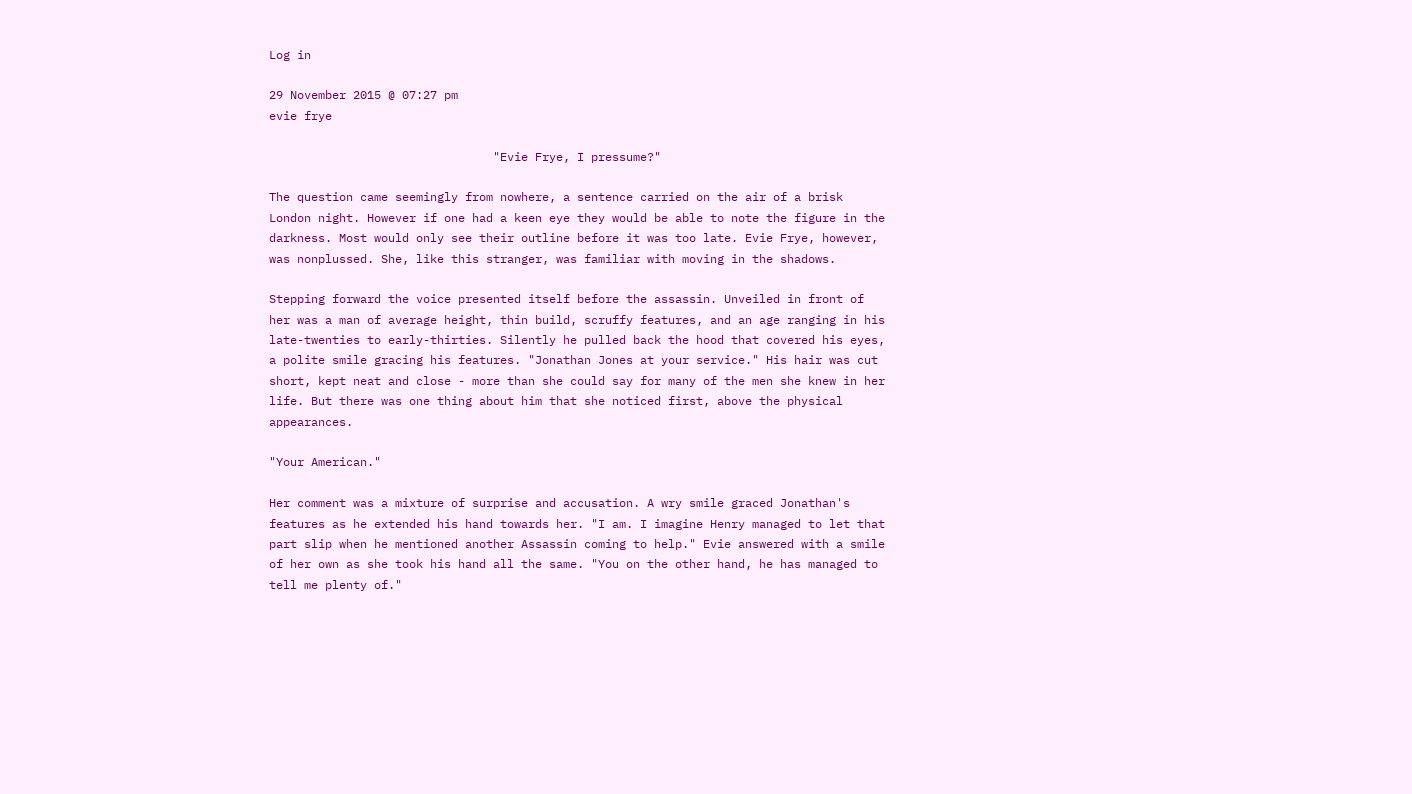Log in

29 November 2015 @ 07:27 pm
evie frye

                                "Evie Frye, I pressume?"

The question came seemingly from nowhere, a sentence carried on the air of a brisk London night. However if one had a keen eye they would be able to note the figure in the darkness. Most would only see their outline before it was too late. Evie Frye, however, was nonplussed. She, like this stranger, was familiar with moving in the shadows.

Stepping forward the voice presented itself before the assassin. Unveiled in front of her was a man of average height, thin build, scruffy features, and an age ranging in his late-twenties to early-thirties. Silently he pulled back the hood that covered his eyes, a polite smile gracing his features. "Jonathan Jones at your service." His hair was cut short, kept neat and close - more than she could say for many of the men she knew in her life. But there was one thing about him that she noticed first, above the physical appearances.

"Your American."

Her comment was a mixture of surprise and accusation. A wry smile graced Jonathan's features as he extended his hand towards her. "I am. I imagine Henry managed to let that part slip when he mentioned another Assassin coming to help." Evie answered with a smile of her own as she took his hand all the same. "You on the other hand, he has managed to tell me plenty of."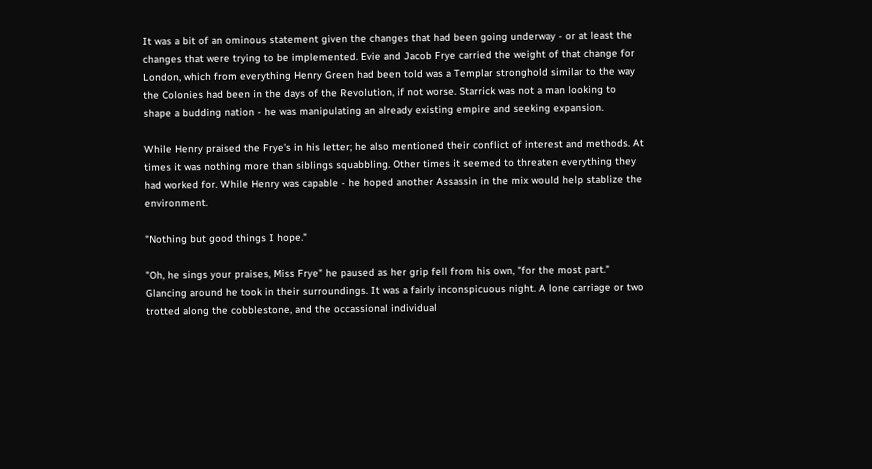It was a bit of an ominous statement given the changes that had been going underway - or at least the changes that were trying to be implemented. Evie and Jacob Frye carried the weight of that change for London, which from everything Henry Green had been told was a Templar stronghold similar to the way the Colonies had been in the days of the Revolution, if not worse. Starrick was not a man looking to shape a budding nation - he was manipulating an already existing empire and seeking expansion.

While Henry praised the Frye's in his letter; he also mentioned their conflict of interest and methods. At times it was nothing more than siblings squabbling. Other times it seemed to threaten everything they had worked for. While Henry was capable - he hoped another Assassin in the mix would help stablize the environment.

"Nothing but good things I hope."

"Oh, he sings your praises, Miss Frye" he paused as her grip fell from his own, "for the most part." Glancing around he took in their surroundings. It was a fairly inconspicuous night. A lone carriage or two trotted along the cobblestone, and the occassional individual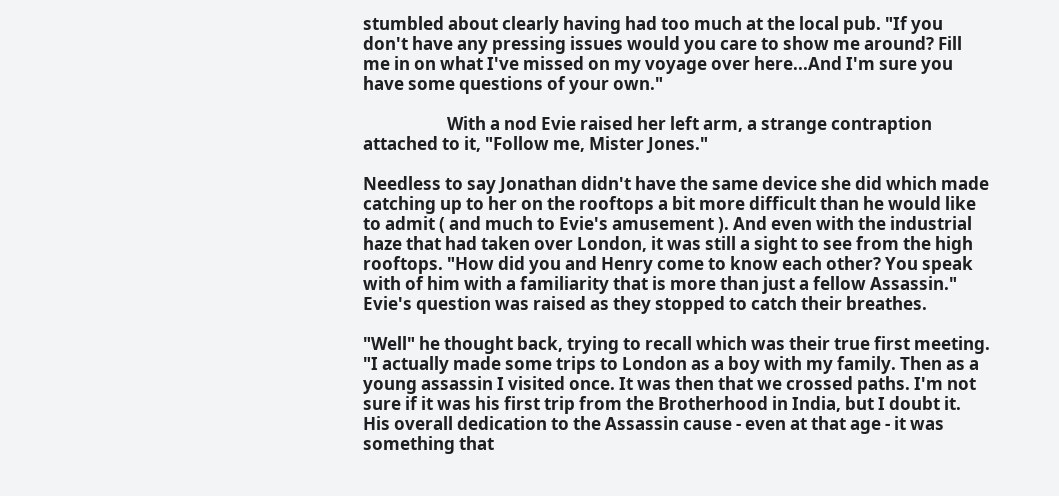stumbled about clearly having had too much at the local pub. "If you don't have any pressing issues would you care to show me around? Fill me in on what I've missed on my voyage over here...And I'm sure you have some questions of your own."

                     With a nod Evie raised her left arm, a strange contraption attached to it, "Follow me, Mister Jones."

Needless to say Jonathan didn't have the same device she did which made catching up to her on the rooftops a bit more difficult than he would like to admit ( and much to Evie's amusement ). And even with the industrial haze that had taken over London, it was still a sight to see from the high rooftops. "How did you and Henry come to know each other? You speak with of him with a familiarity that is more than just a fellow Assassin." Evie's question was raised as they stopped to catch their breathes.

"Well" he thought back, trying to recall which was their true first meeting. "I actually made some trips to London as a boy with my family. Then as a young assassin I visited once. It was then that we crossed paths. I'm not sure if it was his first trip from the Brotherhood in India, but I doubt it. His overall dedication to the Assassin cause - even at that age - it was something that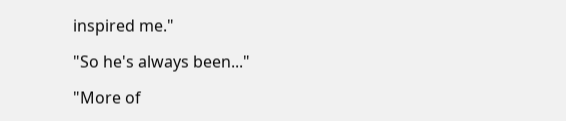inspired me."

"So he's always been..."

"More of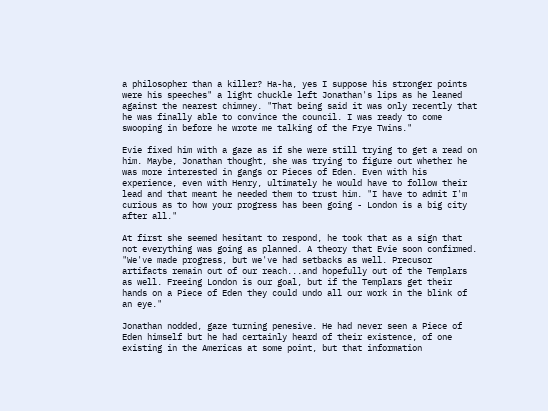a philosopher than a killer? Ha-ha, yes I suppose his stronger points were his speeches" a light chuckle left Jonathan's lips as he leaned against the nearest chimney. "That being said it was only recently that he was finally able to convince the council. I was ready to come swooping in before he wrote me talking of the Frye Twins."

Evie fixed him with a gaze as if she were still trying to get a read on him. Maybe, Jonathan thought, she was trying to figure out whether he was more interested in gangs or Pieces of Eden. Even with his experience, even with Henry, ultimately he would have to follow their lead and that meant he needed them to trust him. "I have to admit I'm curious as to how your progress has been going - London is a big city after all."

At first she seemed hesitant to respond, he took that as a sign that not everything was going as planned. A theory that Evie soon confirmed. "We've made progress, but we've had setbacks as well. Precusor artifacts remain out of our reach...and hopefully out of the Templars as well. Freeing London is our goal, but if the Templars get their hands on a Piece of Eden they could undo all our work in the blink of an eye."

Jonathan nodded, gaze turning penesive. He had never seen a Piece of Eden himself but he had certainly heard of their existence, of one existing in the Americas at some point, but that information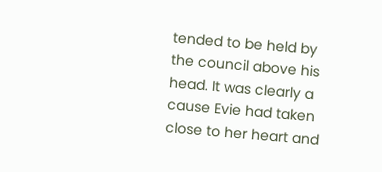tended to be held by the council above his head. It was clearly a cause Evie had taken close to her heart and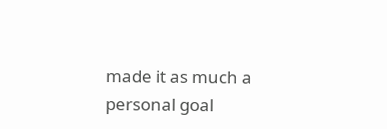made it as much a personal goal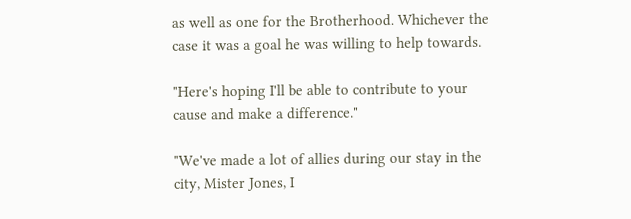as well as one for the Brotherhood. Whichever the case it was a goal he was willing to help towards.

"Here's hoping I'll be able to contribute to your cause and make a difference."

"We've made a lot of allies during our stay in the city, Mister Jones, I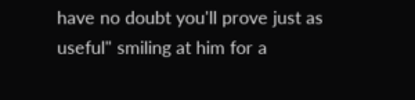have no doubt you'll prove just as useful" smiling at him for a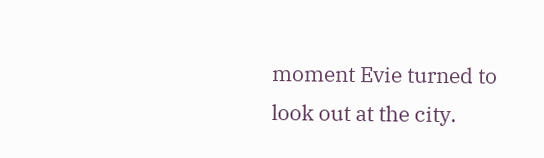moment Evie turned to look out at the city.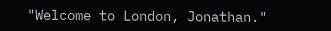"Welcome to London, Jonathan."